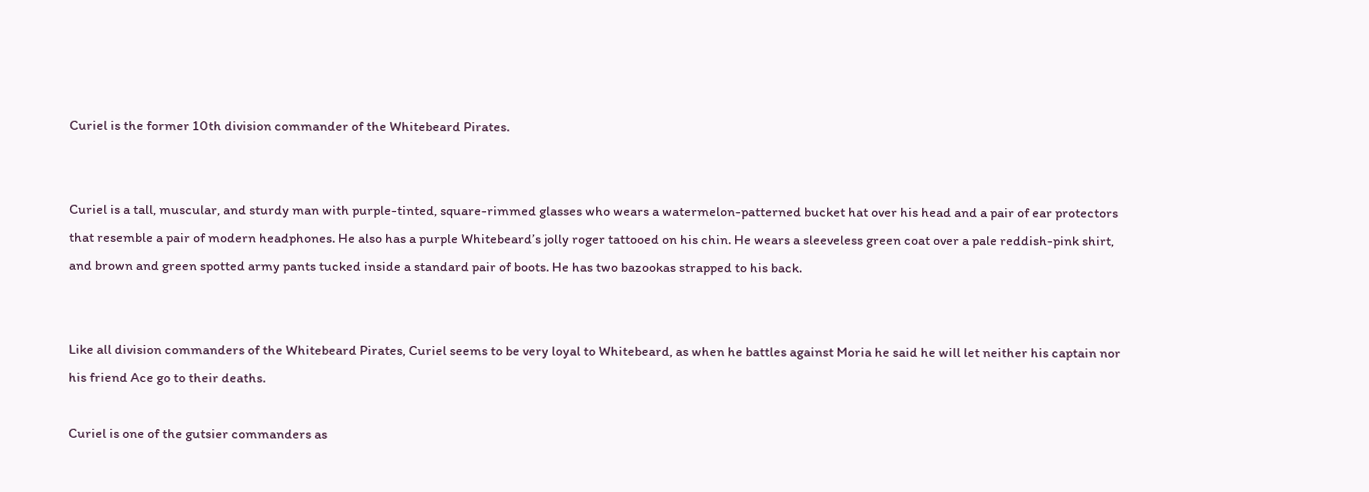Curiel is the former 10th division commander of the Whitebeard Pirates.


Curiel is a tall, muscular, and sturdy man with purple-tinted, square-rimmed glasses who wears a watermelon-patterned bucket hat over his head and a pair of ear protectors that resemble a pair of modern headphones. He also has a purple Whitebeard’s jolly roger tattooed on his chin. He wears a sleeveless green coat over a pale reddish-pink shirt, and brown and green spotted army pants tucked inside a standard pair of boots. He has two bazookas strapped to his back.


Like all division commanders of the Whitebeard Pirates, Curiel seems to be very loyal to Whitebeard, as when he battles against Moria he said he will let neither his captain nor his friend Ace go to their deaths.

Curiel is one of the gutsier commanders as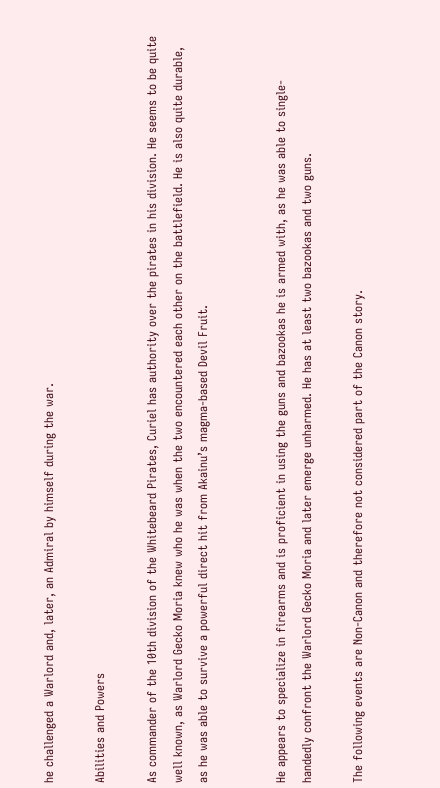he challenged a Warlord and, later, an Admiral by himself during the war.

Abilities and Powers

As commander of the 10th division of the Whitebeard Pirates, Curiel has authority over the pirates in his division. He seems to be quite well known, as Warlord Gecko Moria knew who he was when the two encountered each other on the battlefield. He is also quite durable, as he was able to survive a powerful direct hit from Akainu’s magma-based Devil Fruit.


He appears to specialize in firearms and is proficient in using the guns and bazookas he is armed with, as he was able to single-handedly confront the Warlord Gecko Moria and later emerge unharmed. He has at least two bazookas and two guns.

The following events are Non-Canon and therefore not considered part of the Canon story.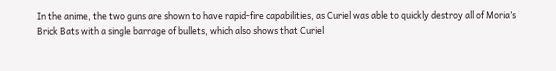In the anime, the two guns are shown to have rapid-fire capabilities, as Curiel was able to quickly destroy all of Moria’s Brick Bats with a single barrage of bullets, which also shows that Curiel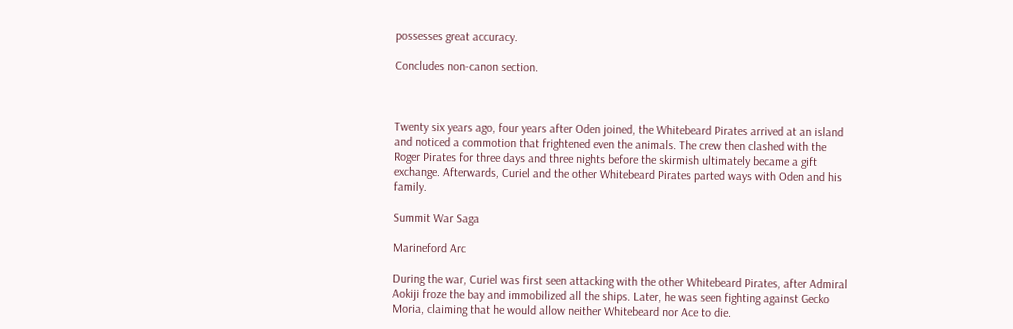possesses great accuracy.

Concludes non-canon section.



Twenty six years ago, four years after Oden joined, the Whitebeard Pirates arrived at an island and noticed a commotion that frightened even the animals. The crew then clashed with the Roger Pirates for three days and three nights before the skirmish ultimately became a gift exchange. Afterwards, Curiel and the other Whitebeard Pirates parted ways with Oden and his family.

Summit War Saga

Marineford Arc

During the war, Curiel was first seen attacking with the other Whitebeard Pirates, after Admiral Aokiji froze the bay and immobilized all the ships. Later, he was seen fighting against Gecko Moria, claiming that he would allow neither Whitebeard nor Ace to die.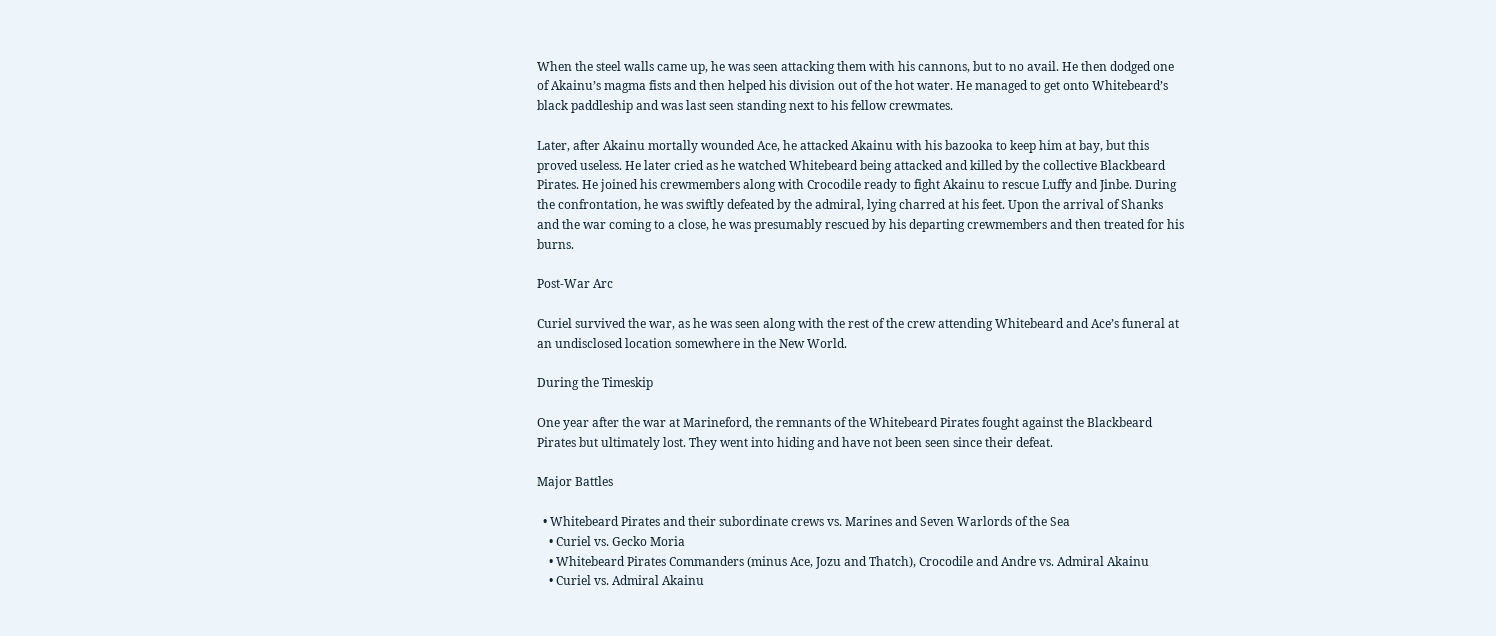When the steel walls came up, he was seen attacking them with his cannons, but to no avail. He then dodged one of Akainu’s magma fists and then helped his division out of the hot water. He managed to get onto Whitebeard’s black paddleship and was last seen standing next to his fellow crewmates.

Later, after Akainu mortally wounded Ace, he attacked Akainu with his bazooka to keep him at bay, but this proved useless. He later cried as he watched Whitebeard being attacked and killed by the collective Blackbeard Pirates. He joined his crewmembers along with Crocodile ready to fight Akainu to rescue Luffy and Jinbe. During the confrontation, he was swiftly defeated by the admiral, lying charred at his feet. Upon the arrival of Shanks and the war coming to a close, he was presumably rescued by his departing crewmembers and then treated for his burns.

Post-War Arc

Curiel survived the war, as he was seen along with the rest of the crew attending Whitebeard and Ace’s funeral at an undisclosed location somewhere in the New World.

During the Timeskip

One year after the war at Marineford, the remnants of the Whitebeard Pirates fought against the Blackbeard Pirates but ultimately lost. They went into hiding and have not been seen since their defeat.

Major Battles

  • Whitebeard Pirates and their subordinate crews vs. Marines and Seven Warlords of the Sea
    • Curiel vs. Gecko Moria
    • Whitebeard Pirates Commanders (minus Ace, Jozu and Thatch), Crocodile and Andre vs. Admiral Akainu
    • Curiel vs. Admiral Akainu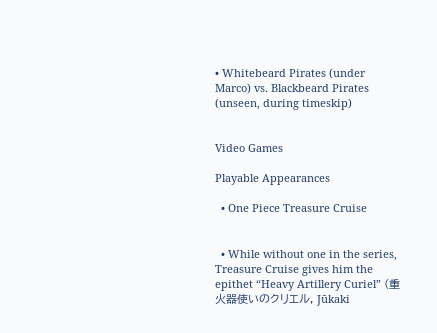• Whitebeard Pirates (under Marco) vs. Blackbeard Pirates (unseen, during timeskip)


Video Games

Playable Appearances

  • One Piece Treasure Cruise


  • While without one in the series, Treasure Cruise gives him the epithet “Heavy Artillery Curiel” (重火器使いのクリエル, Jūkaki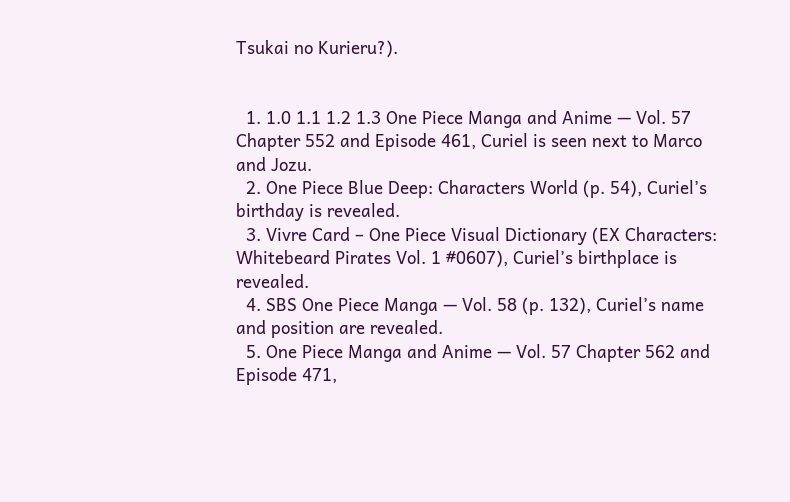Tsukai no Kurieru?).


  1. 1.0 1.1 1.2 1.3 One Piece Manga and Anime — Vol. 57 Chapter 552 and Episode 461, Curiel is seen next to Marco and Jozu.
  2. One Piece Blue Deep: Characters World (p. 54), Curiel’s birthday is revealed.
  3. Vivre Card – One Piece Visual Dictionary (EX Characters: Whitebeard Pirates Vol. 1 #0607), Curiel’s birthplace is revealed.
  4. SBS One Piece Manga — Vol. 58 (p. 132), Curiel’s name and position are revealed.
  5. One Piece Manga and Anime — Vol. 57 Chapter 562 and Episode 471,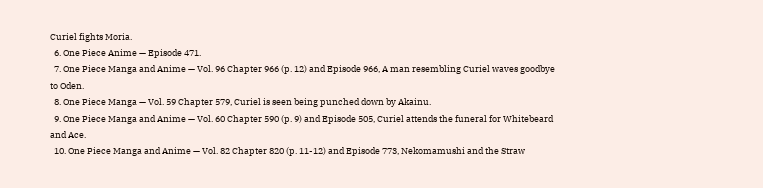Curiel fights Moria.
  6. One Piece Anime — Episode 471.
  7. One Piece Manga and Anime — Vol. 96 Chapter 966 (p. 12) and Episode 966, A man resembling Curiel waves goodbye to Oden.
  8. One Piece Manga — Vol. 59 Chapter 579, Curiel is seen being punched down by Akainu.
  9. One Piece Manga and Anime — Vol. 60 Chapter 590 (p. 9) and Episode 505, Curiel attends the funeral for Whitebeard and Ace.
  10. One Piece Manga and Anime — Vol. 82 Chapter 820 (p. 11-12) and Episode 773, Nekomamushi and the Straw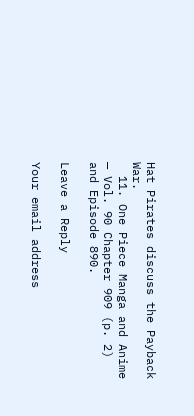Hat Pirates discuss the Payback War.
  11. One Piece Manga and Anime — Vol. 90 Chapter 909 (p. 2) and Episode 890.

Leave a Reply

Your email address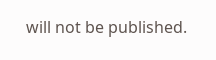will not be published.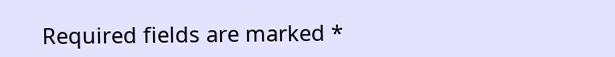Required fields are marked *